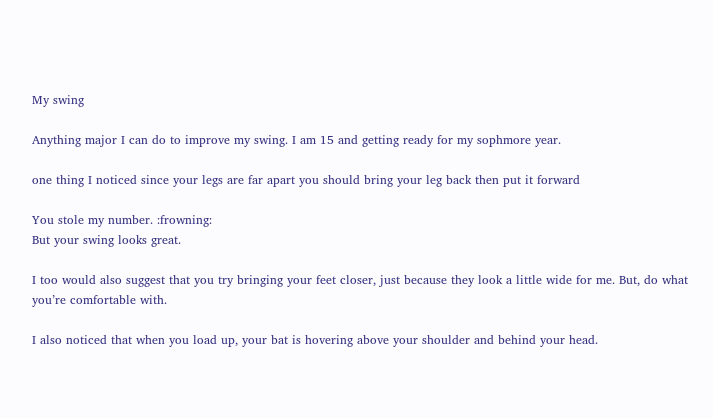My swing

Anything major I can do to improve my swing. I am 15 and getting ready for my sophmore year.

one thing I noticed since your legs are far apart you should bring your leg back then put it forward

You stole my number. :frowning:
But your swing looks great.

I too would also suggest that you try bringing your feet closer, just because they look a little wide for me. But, do what you’re comfortable with.

I also noticed that when you load up, your bat is hovering above your shoulder and behind your head.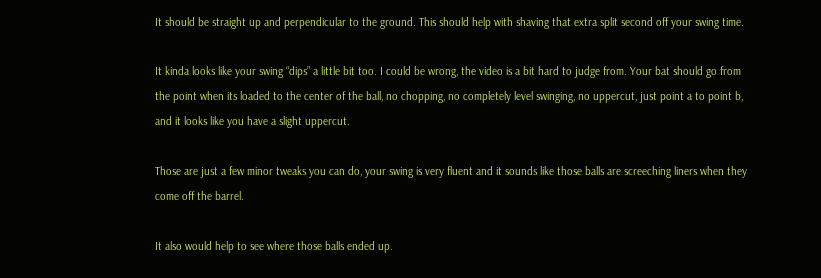It should be straight up and perpendicular to the ground. This should help with shaving that extra split second off your swing time.

It kinda looks like your swing “dips” a little bit too. I could be wrong, the video is a bit hard to judge from. Your bat should go from the point when its loaded to the center of the ball, no chopping, no completely level swinging, no uppercut, just point a to point b, and it looks like you have a slight uppercut.

Those are just a few minor tweaks you can do, your swing is very fluent and it sounds like those balls are screeching liners when they come off the barrel.

It also would help to see where those balls ended up.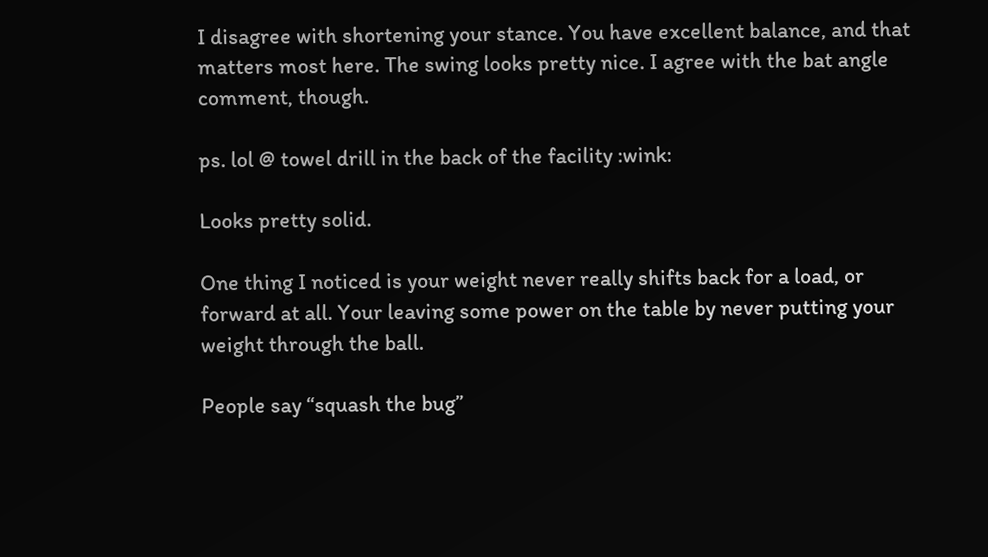I disagree with shortening your stance. You have excellent balance, and that matters most here. The swing looks pretty nice. I agree with the bat angle comment, though.

ps. lol @ towel drill in the back of the facility :wink:

Looks pretty solid.

One thing I noticed is your weight never really shifts back for a load, or forward at all. Your leaving some power on the table by never putting your weight through the ball.

People say “squash the bug”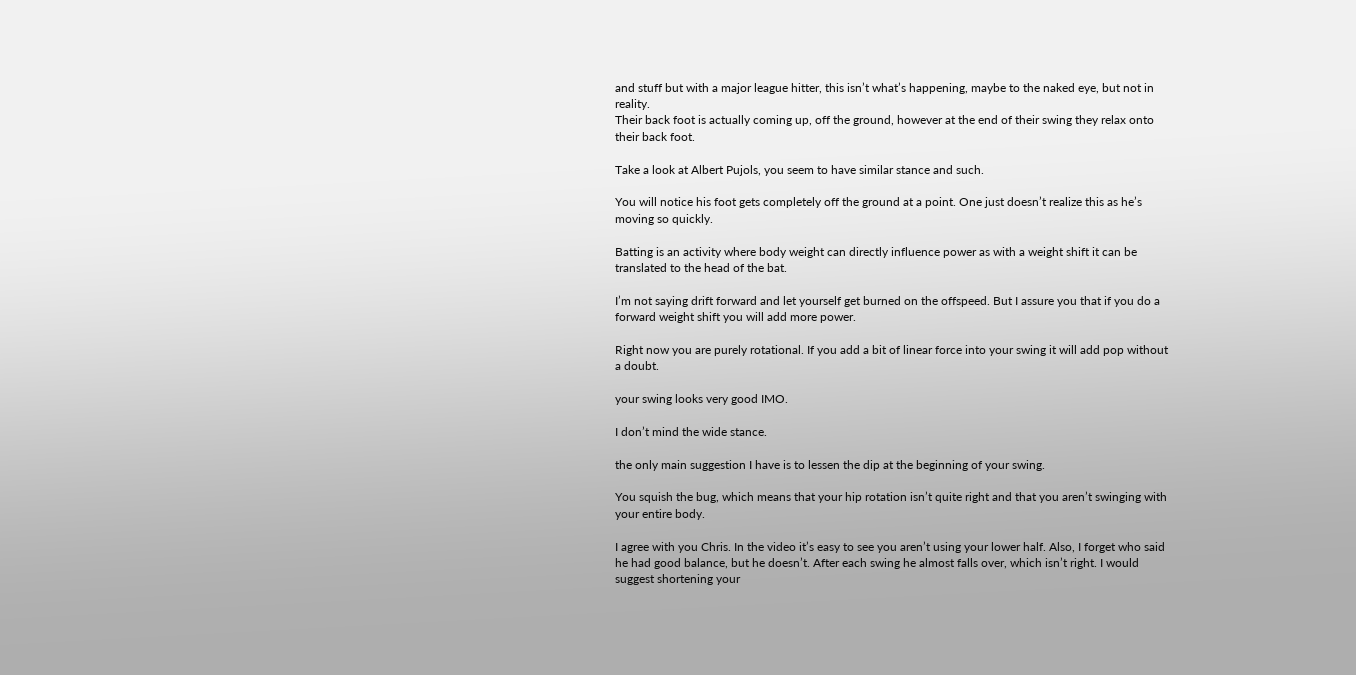and stuff but with a major league hitter, this isn’t what’s happening, maybe to the naked eye, but not in reality.
Their back foot is actually coming up, off the ground, however at the end of their swing they relax onto their back foot.

Take a look at Albert Pujols, you seem to have similar stance and such.

You will notice his foot gets completely off the ground at a point. One just doesn’t realize this as he’s moving so quickly.

Batting is an activity where body weight can directly influence power as with a weight shift it can be translated to the head of the bat.

I’m not saying drift forward and let yourself get burned on the offspeed. But I assure you that if you do a forward weight shift you will add more power.

Right now you are purely rotational. If you add a bit of linear force into your swing it will add pop without a doubt.

your swing looks very good IMO.

I don’t mind the wide stance.

the only main suggestion I have is to lessen the dip at the beginning of your swing.

You squish the bug, which means that your hip rotation isn’t quite right and that you aren’t swinging with your entire body.

I agree with you Chris. In the video it’s easy to see you aren’t using your lower half. Also, I forget who said he had good balance, but he doesn’t. After each swing he almost falls over, which isn’t right. I would suggest shortening your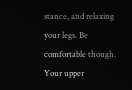stance, and relaxing your legs. Be comfortable though. Your upper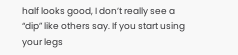half looks good, I don’t really see a “dip” like others say. If you start using your legs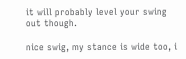it will probably level your swing out though.

nice swig, my stance is wide too, i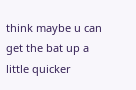think maybe u can get the bat up a little quicker